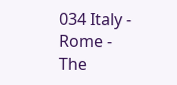034 Italy - Rome - The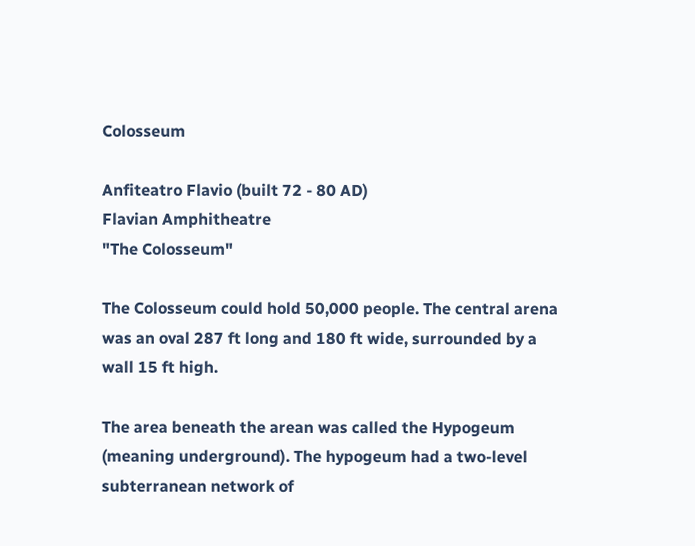Colosseum

Anfiteatro Flavio (built 72 - 80 AD)
Flavian Amphitheatre
"The Colosseum"

The Colosseum could hold 50,000 people. The central arena was an oval 287 ft long and 180 ft wide, surrounded by a wall 15 ft high.

The area beneath the arean was called the Hypogeum (meaning underground). The hypogeum had a two-level subterranean network of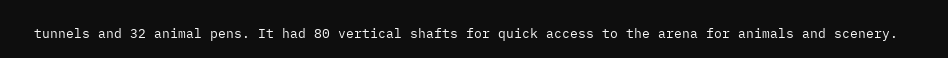tunnels and 32 animal pens. It had 80 vertical shafts for quick access to the arena for animals and scenery.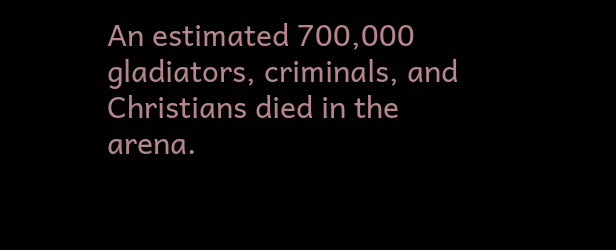An estimated 700,000 gladiators, criminals, and Christians died in the arena.